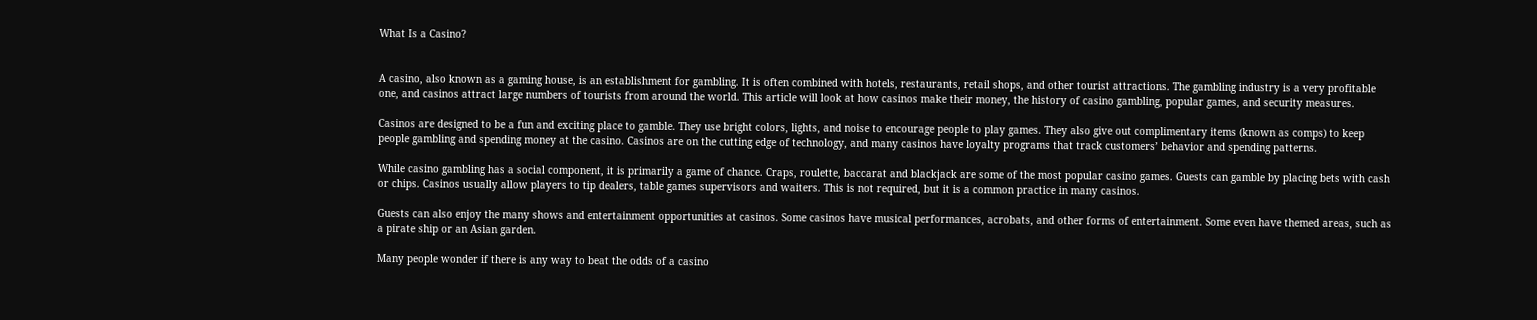What Is a Casino?


A casino, also known as a gaming house, is an establishment for gambling. It is often combined with hotels, restaurants, retail shops, and other tourist attractions. The gambling industry is a very profitable one, and casinos attract large numbers of tourists from around the world. This article will look at how casinos make their money, the history of casino gambling, popular games, and security measures.

Casinos are designed to be a fun and exciting place to gamble. They use bright colors, lights, and noise to encourage people to play games. They also give out complimentary items (known as comps) to keep people gambling and spending money at the casino. Casinos are on the cutting edge of technology, and many casinos have loyalty programs that track customers’ behavior and spending patterns.

While casino gambling has a social component, it is primarily a game of chance. Craps, roulette, baccarat and blackjack are some of the most popular casino games. Guests can gamble by placing bets with cash or chips. Casinos usually allow players to tip dealers, table games supervisors and waiters. This is not required, but it is a common practice in many casinos.

Guests can also enjoy the many shows and entertainment opportunities at casinos. Some casinos have musical performances, acrobats, and other forms of entertainment. Some even have themed areas, such as a pirate ship or an Asian garden.

Many people wonder if there is any way to beat the odds of a casino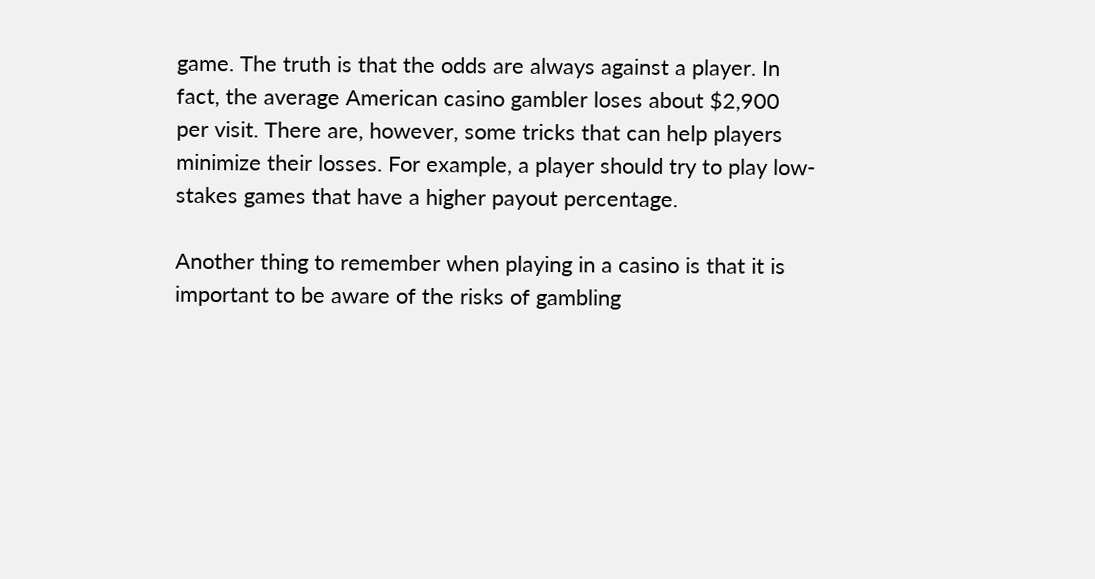game. The truth is that the odds are always against a player. In fact, the average American casino gambler loses about $2,900 per visit. There are, however, some tricks that can help players minimize their losses. For example, a player should try to play low-stakes games that have a higher payout percentage.

Another thing to remember when playing in a casino is that it is important to be aware of the risks of gambling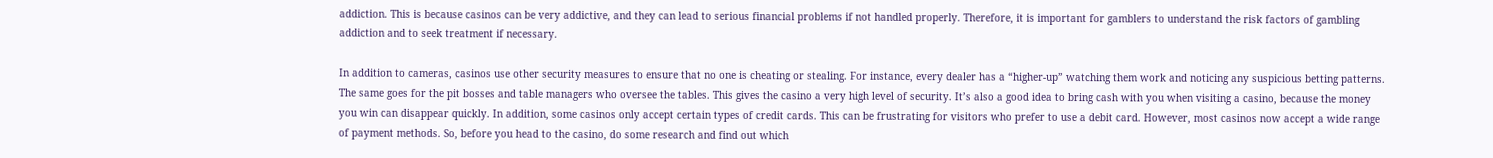addiction. This is because casinos can be very addictive, and they can lead to serious financial problems if not handled properly. Therefore, it is important for gamblers to understand the risk factors of gambling addiction and to seek treatment if necessary.

In addition to cameras, casinos use other security measures to ensure that no one is cheating or stealing. For instance, every dealer has a “higher-up” watching them work and noticing any suspicious betting patterns. The same goes for the pit bosses and table managers who oversee the tables. This gives the casino a very high level of security. It’s also a good idea to bring cash with you when visiting a casino, because the money you win can disappear quickly. In addition, some casinos only accept certain types of credit cards. This can be frustrating for visitors who prefer to use a debit card. However, most casinos now accept a wide range of payment methods. So, before you head to the casino, do some research and find out which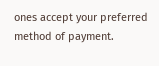ones accept your preferred method of payment.